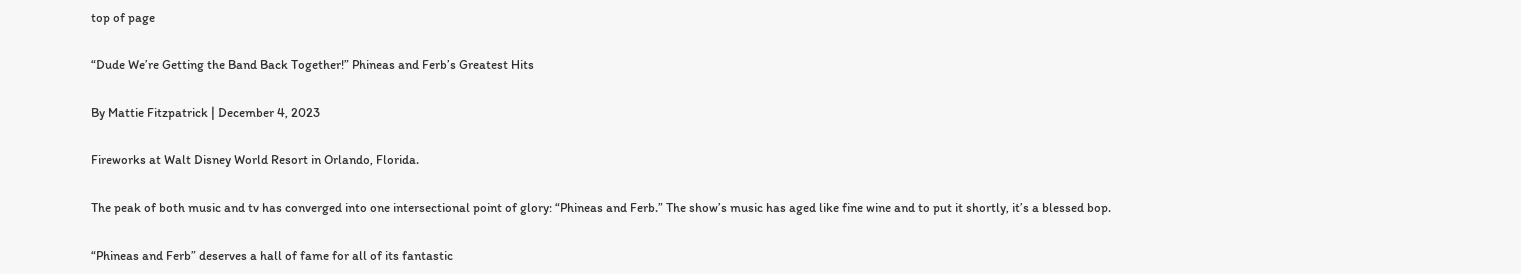top of page

“Dude We’re Getting the Band Back Together!” Phineas and Ferb’s Greatest Hits

By Mattie Fitzpatrick | December 4, 2023

Fireworks at Walt Disney World Resort in Orlando, Florida.

The peak of both music and tv has converged into one intersectional point of glory: “Phineas and Ferb.” The show’s music has aged like fine wine and to put it shortly, it’s a blessed bop.

“Phineas and Ferb” deserves a hall of fame for all of its fantastic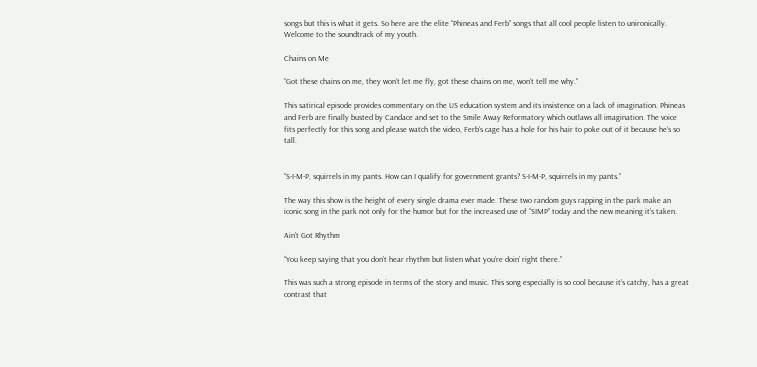songs but this is what it gets. So here are the elite “Phineas and Ferb” songs that all cool people listen to unironically. Welcome to the soundtrack of my youth.

Chains on Me

“Got these chains on me, they won’t let me fly, got these chains on me, won’t tell me why.”

This satirical episode provides commentary on the US education system and its insistence on a lack of imagination. Phineas and Ferb are finally busted by Candace and set to the Smile Away Reformatory which outlaws all imagination. The voice fits perfectly for this song and please watch the video, Ferb’s cage has a hole for his hair to poke out of it because he’s so tall.


“S-I-M-P, squirrels in my pants. How can I qualify for government grants? S-I-M-P, squirrels in my pants.”

The way this show is the height of every single drama ever made. These two random guys rapping in the park make an iconic song in the park not only for the humor but for the increased use of “SIMP” today and the new meaning it’s taken.

Ain’t Got Rhythm

“You keep saying that you don’t hear rhythm but listen what you’re doin’ right there.”

This was such a strong episode in terms of the story and music. This song especially is so cool because it’s catchy, has a great contrast that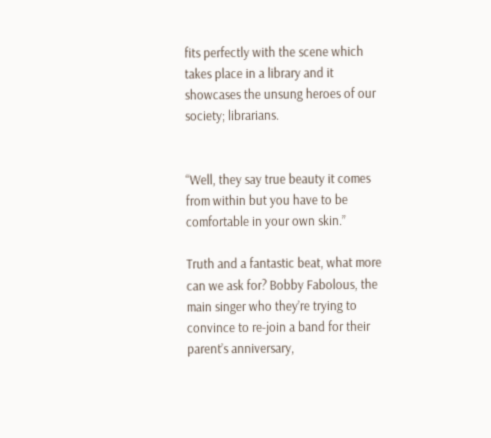fits perfectly with the scene which takes place in a library and it showcases the unsung heroes of our society; librarians.


“Well, they say true beauty it comes from within but you have to be comfortable in your own skin.”

Truth and a fantastic beat, what more can we ask for? Bobby Fabolous, the main singer who they’re trying to convince to re-join a band for their parent’s anniversary,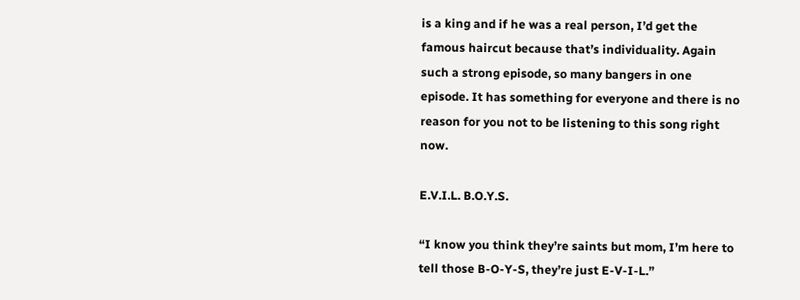is a king and if he was a real person, I’d get the famous haircut because that’s individuality. Again such a strong episode, so many bangers in one episode. It has something for everyone and there is no reason for you not to be listening to this song right now.

E.V.I.L. B.O.Y.S.

“I know you think they’re saints but mom, I’m here to tell those B-O-Y-S, they’re just E-V-I-L.”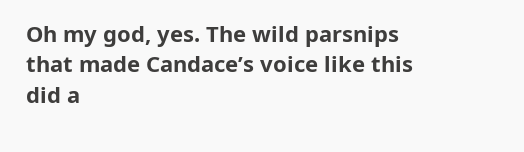Oh my god, yes. The wild parsnips that made Candace’s voice like this did a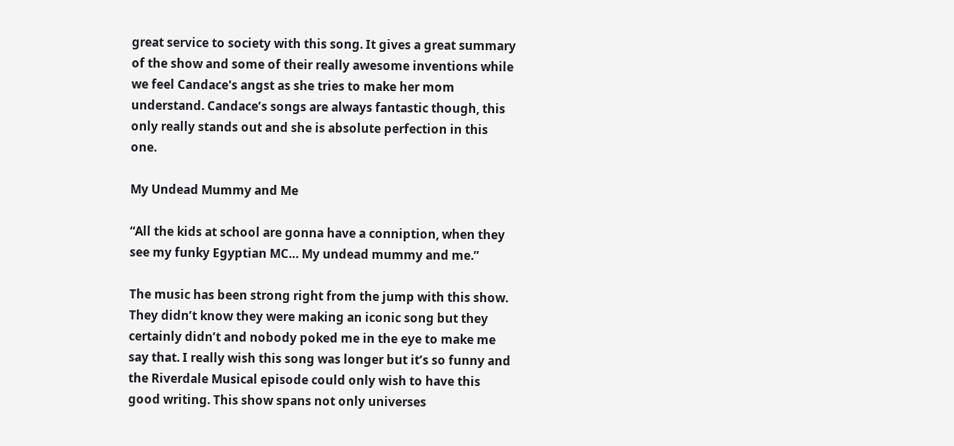great service to society with this song. It gives a great summary of the show and some of their really awesome inventions while we feel Candace's angst as she tries to make her mom understand. Candace’s songs are always fantastic though, this only really stands out and she is absolute perfection in this one.

My Undead Mummy and Me

“All the kids at school are gonna have a conniption, when they see my funky Egyptian MC… My undead mummy and me.”

The music has been strong right from the jump with this show. They didn’t know they were making an iconic song but they certainly didn’t and nobody poked me in the eye to make me say that. I really wish this song was longer but it’s so funny and the Riverdale Musical episode could only wish to have this good writing. This show spans not only universes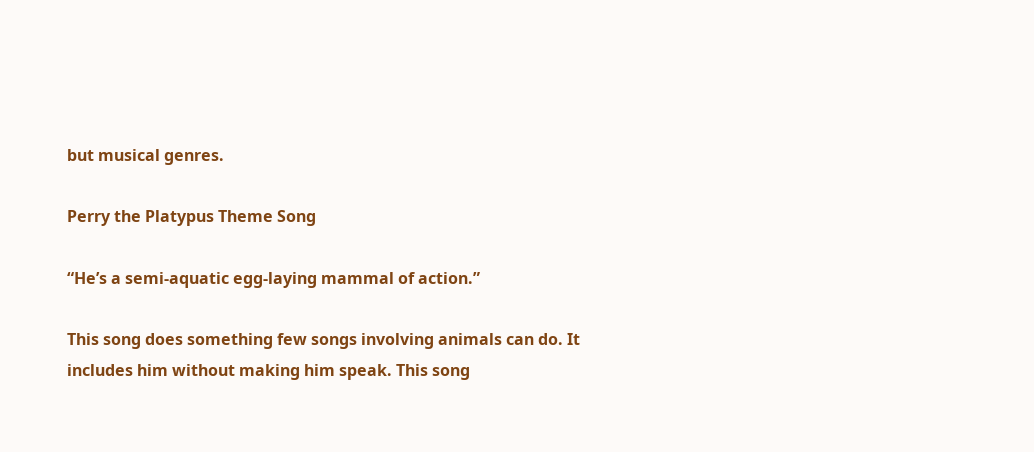but musical genres.

Perry the Platypus Theme Song

“He’s a semi-aquatic egg-laying mammal of action.”

This song does something few songs involving animals can do. It includes him without making him speak. This song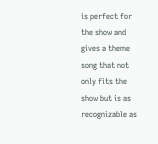is perfect for the show and gives a theme song that not only fits the show but is as recognizable as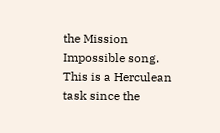the Mission Impossible song. This is a Herculean task since the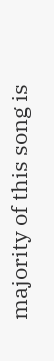majority of this song is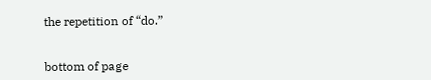the repetition of “do.”


bottom of page